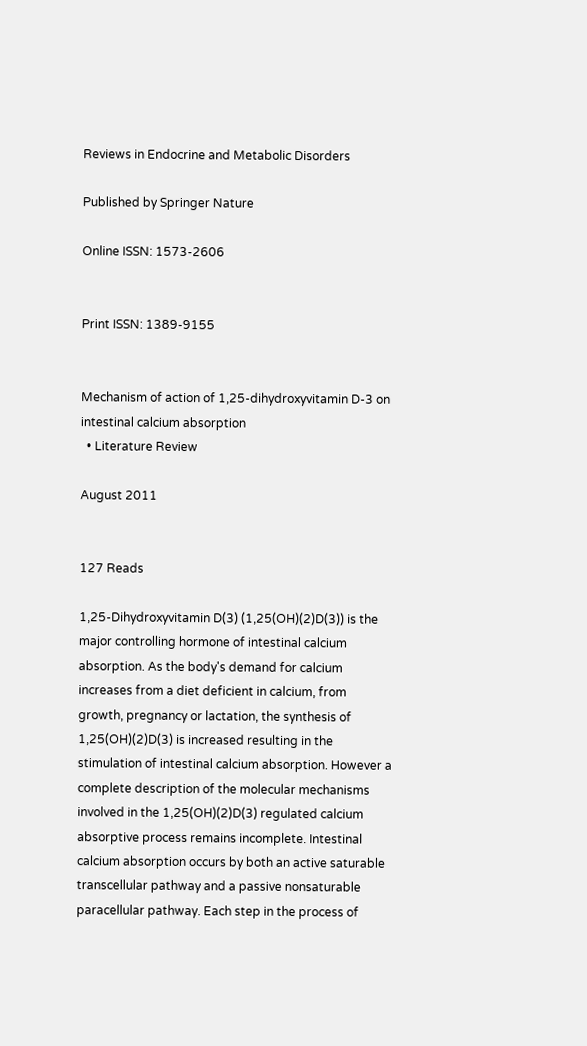Reviews in Endocrine and Metabolic Disorders

Published by Springer Nature

Online ISSN: 1573-2606


Print ISSN: 1389-9155


Mechanism of action of 1,25-dihydroxyvitamin D-3 on intestinal calcium absorption
  • Literature Review

August 2011


127 Reads

1,25-Dihydroxyvitamin D(3) (1,25(OH)(2)D(3)) is the major controlling hormone of intestinal calcium absorption. As the body's demand for calcium increases from a diet deficient in calcium, from growth, pregnancy or lactation, the synthesis of 1,25(OH)(2)D(3) is increased resulting in the stimulation of intestinal calcium absorption. However a complete description of the molecular mechanisms involved in the 1,25(OH)(2)D(3) regulated calcium absorptive process remains incomplete. Intestinal calcium absorption occurs by both an active saturable transcellular pathway and a passive nonsaturable paracellular pathway. Each step in the process of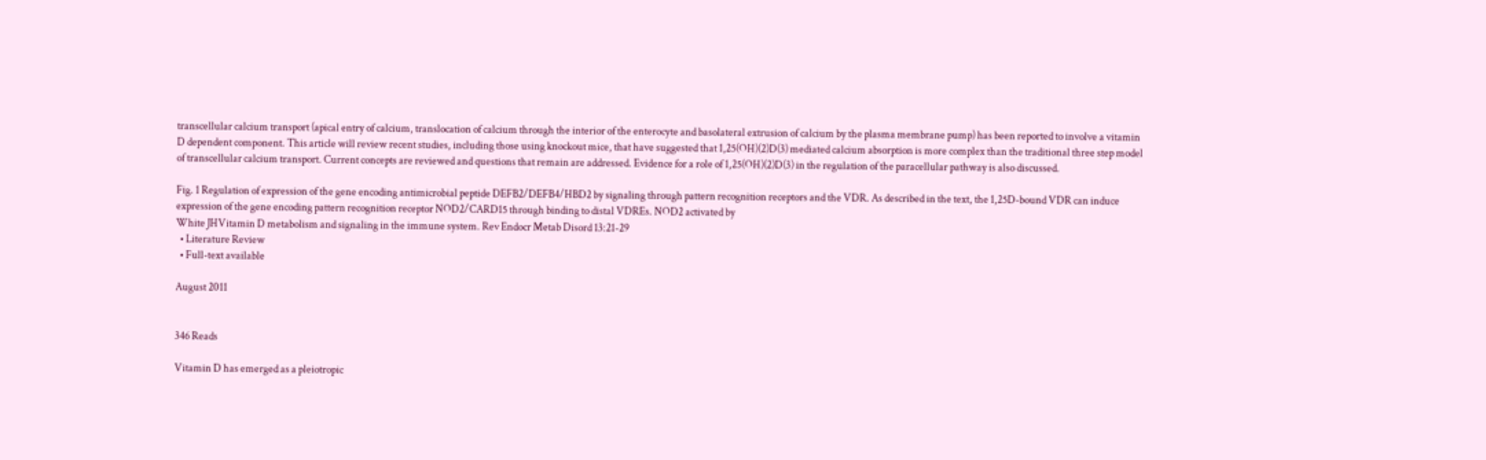transcellular calcium transport (apical entry of calcium, translocation of calcium through the interior of the enterocyte and basolateral extrusion of calcium by the plasma membrane pump) has been reported to involve a vitamin D dependent component. This article will review recent studies, including those using knockout mice, that have suggested that 1,25(OH)(2)D(3) mediated calcium absorption is more complex than the traditional three step model of transcellular calcium transport. Current concepts are reviewed and questions that remain are addressed. Evidence for a role of 1,25(OH)(2)D(3) in the regulation of the paracellular pathway is also discussed.

Fig. 1 Regulation of expression of the gene encoding antimicrobial peptide DEFB2/DEFB4/HBD2 by signaling through pattern recognition receptors and the VDR. As described in the text, the 1,25D-bound VDR can induce expression of the gene encoding pattern recognition receptor NOD2/CARD15 through binding to distal VDREs. NOD2 activated by
White JHVitamin D metabolism and signaling in the immune system. Rev Endocr Metab Disord 13:21-29
  • Literature Review
  • Full-text available

August 2011


346 Reads

Vitamin D has emerged as a pleiotropic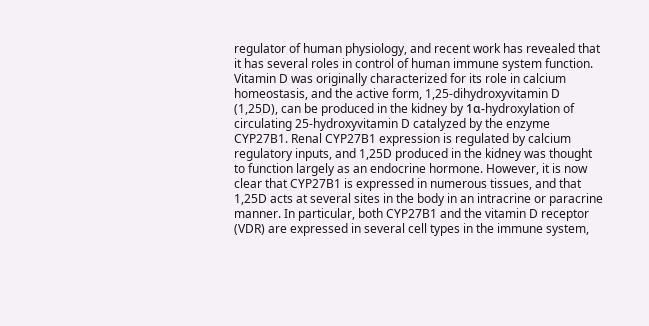regulator of human physiology, and recent work has revealed that it has several roles in control of human immune system function. Vitamin D was originally characterized for its role in calcium homeostasis, and the active form, 1,25-dihydroxyvitamin D (1,25D), can be produced in the kidney by 1α-hydroxylation of circulating 25-hydroxyvitamin D catalyzed by the enzyme CYP27B1. Renal CYP27B1 expression is regulated by calcium regulatory inputs, and 1,25D produced in the kidney was thought to function largely as an endocrine hormone. However, it is now clear that CYP27B1 is expressed in numerous tissues, and that 1,25D acts at several sites in the body in an intracrine or paracrine manner. In particular, both CYP27B1 and the vitamin D receptor (VDR) are expressed in several cell types in the immune system,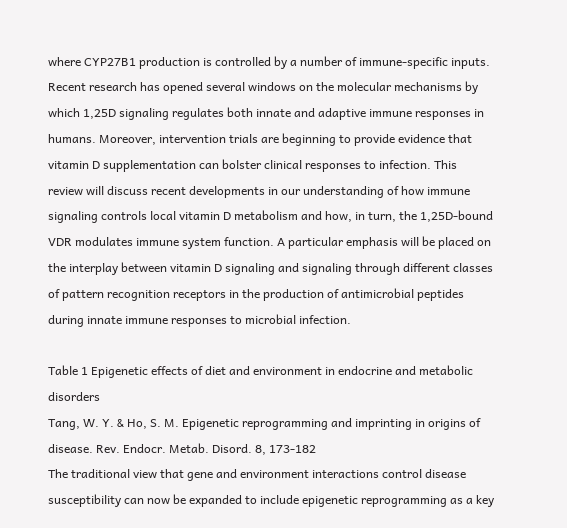where CYP27B1 production is controlled by a number of immune-specific inputs. Recent research has opened several windows on the molecular mechanisms by which 1,25D signaling regulates both innate and adaptive immune responses in humans. Moreover, intervention trials are beginning to provide evidence that vitamin D supplementation can bolster clinical responses to infection. This review will discuss recent developments in our understanding of how immune signaling controls local vitamin D metabolism and how, in turn, the 1,25D-bound VDR modulates immune system function. A particular emphasis will be placed on the interplay between vitamin D signaling and signaling through different classes of pattern recognition receptors in the production of antimicrobial peptides during innate immune responses to microbial infection.

Table 1 Epigenetic effects of diet and environment in endocrine and metabolic disorders
Tang, W. Y. & Ho, S. M. Epigenetic reprogramming and imprinting in origins of disease. Rev. Endocr. Metab. Disord. 8, 173-182
The traditional view that gene and environment interactions control disease susceptibility can now be expanded to include epigenetic reprogramming as a key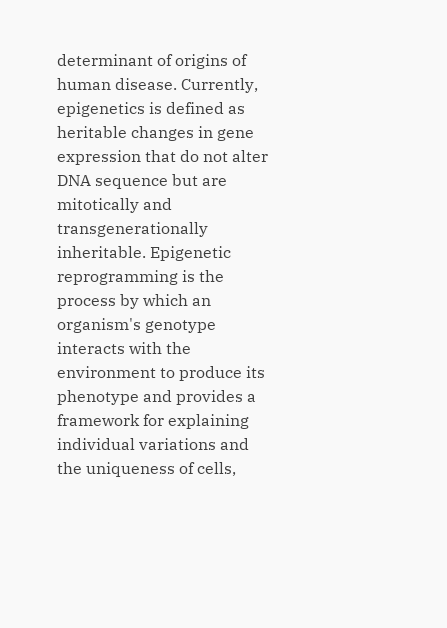determinant of origins of human disease. Currently, epigenetics is defined as heritable changes in gene expression that do not alter DNA sequence but are mitotically and transgenerationally inheritable. Epigenetic reprogramming is the process by which an organism's genotype interacts with the environment to produce its phenotype and provides a framework for explaining individual variations and the uniqueness of cells,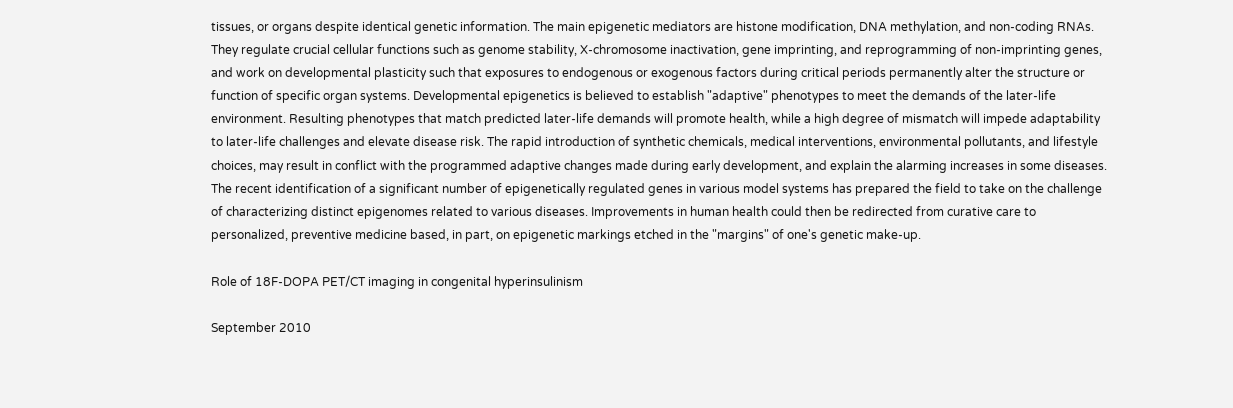tissues, or organs despite identical genetic information. The main epigenetic mediators are histone modification, DNA methylation, and non-coding RNAs. They regulate crucial cellular functions such as genome stability, X-chromosome inactivation, gene imprinting, and reprogramming of non-imprinting genes, and work on developmental plasticity such that exposures to endogenous or exogenous factors during critical periods permanently alter the structure or function of specific organ systems. Developmental epigenetics is believed to establish "adaptive" phenotypes to meet the demands of the later-life environment. Resulting phenotypes that match predicted later-life demands will promote health, while a high degree of mismatch will impede adaptability to later-life challenges and elevate disease risk. The rapid introduction of synthetic chemicals, medical interventions, environmental pollutants, and lifestyle choices, may result in conflict with the programmed adaptive changes made during early development, and explain the alarming increases in some diseases. The recent identification of a significant number of epigenetically regulated genes in various model systems has prepared the field to take on the challenge of characterizing distinct epigenomes related to various diseases. Improvements in human health could then be redirected from curative care to personalized, preventive medicine based, in part, on epigenetic markings etched in the "margins" of one's genetic make-up.

Role of 18F-DOPA PET/CT imaging in congenital hyperinsulinism

September 2010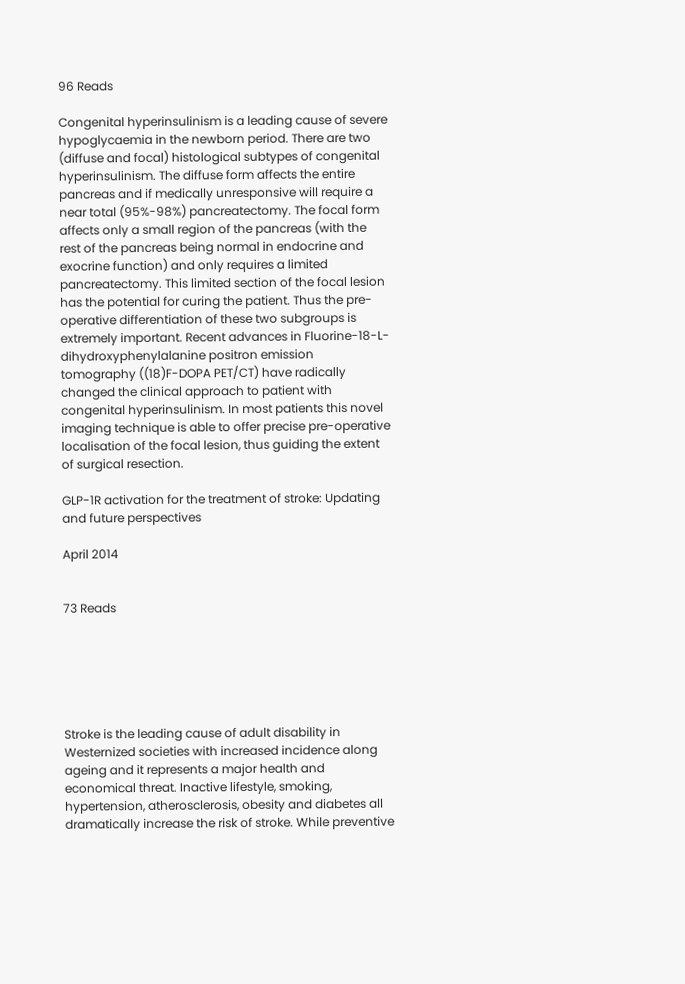96 Reads

Congenital hyperinsulinism is a leading cause of severe hypoglycaemia in the newborn period. There are two (diffuse and focal) histological subtypes of congenital hyperinsulinism. The diffuse form affects the entire pancreas and if medically unresponsive will require a near total (95%-98%) pancreatectomy. The focal form affects only a small region of the pancreas (with the rest of the pancreas being normal in endocrine and exocrine function) and only requires a limited pancreatectomy. This limited section of the focal lesion has the potential for curing the patient. Thus the pre-operative differentiation of these two subgroups is extremely important. Recent advances in Fluorine-18-L-dihydroxyphenylalanine positron emission tomography ((18)F-DOPA PET/CT) have radically changed the clinical approach to patient with congenital hyperinsulinism. In most patients this novel imaging technique is able to offer precise pre-operative localisation of the focal lesion, thus guiding the extent of surgical resection.

GLP-1R activation for the treatment of stroke: Updating and future perspectives

April 2014


73 Reads






Stroke is the leading cause of adult disability in Westernized societies with increased incidence along ageing and it represents a major health and economical threat. Inactive lifestyle, smoking, hypertension, atherosclerosis, obesity and diabetes all dramatically increase the risk of stroke. While preventive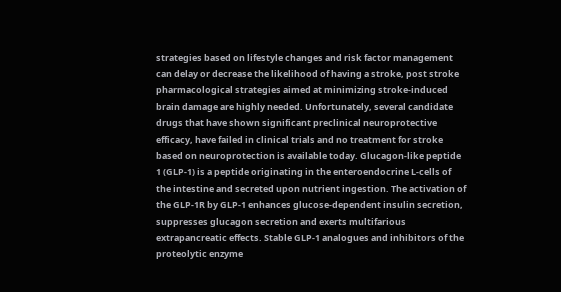strategies based on lifestyle changes and risk factor management can delay or decrease the likelihood of having a stroke, post stroke pharmacological strategies aimed at minimizing stroke-induced brain damage are highly needed. Unfortunately, several candidate drugs that have shown significant preclinical neuroprotective efficacy, have failed in clinical trials and no treatment for stroke based on neuroprotection is available today. Glucagon-like peptide 1 (GLP-1) is a peptide originating in the enteroendocrine L-cells of the intestine and secreted upon nutrient ingestion. The activation of the GLP-1R by GLP-1 enhances glucose-dependent insulin secretion, suppresses glucagon secretion and exerts multifarious extrapancreatic effects. Stable GLP-1 analogues and inhibitors of the proteolytic enzyme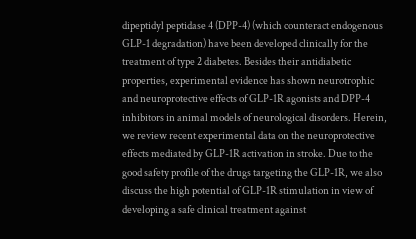dipeptidyl peptidase 4 (DPP-4) (which counteract endogenous GLP-1 degradation) have been developed clinically for the treatment of type 2 diabetes. Besides their antidiabetic properties, experimental evidence has shown neurotrophic and neuroprotective effects of GLP-1R agonists and DPP-4 inhibitors in animal models of neurological disorders. Herein, we review recent experimental data on the neuroprotective effects mediated by GLP-1R activation in stroke. Due to the good safety profile of the drugs targeting the GLP-1R, we also discuss the high potential of GLP-1R stimulation in view of developing a safe clinical treatment against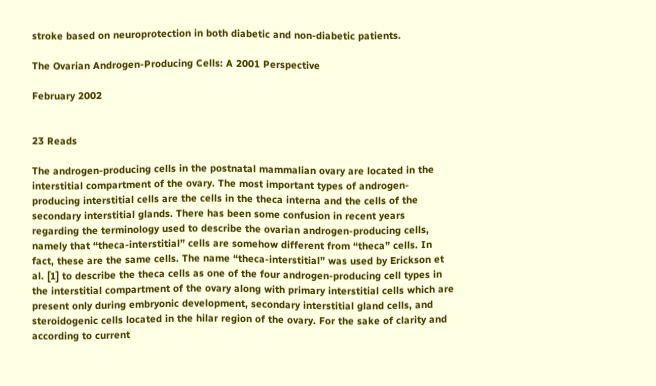stroke based on neuroprotection in both diabetic and non-diabetic patients.

The Ovarian Androgen-Producing Cells: A 2001 Perspective

February 2002


23 Reads

The androgen-producing cells in the postnatal mammalian ovary are located in the interstitial compartment of the ovary. The most important types of androgen-producing interstitial cells are the cells in the theca interna and the cells of the secondary interstitial glands. There has been some confusion in recent years regarding the terminology used to describe the ovarian androgen-producing cells, namely that “theca-interstitial” cells are somehow different from “theca” cells. In fact, these are the same cells. The name “theca-interstitial” was used by Erickson et al. [1] to describe the theca cells as one of the four androgen-producing cell types in the interstitial compartment of the ovary along with primary interstitial cells which are present only during embryonic development, secondary interstitial gland cells, and steroidogenic cells located in the hilar region of the ovary. For the sake of clarity and according to current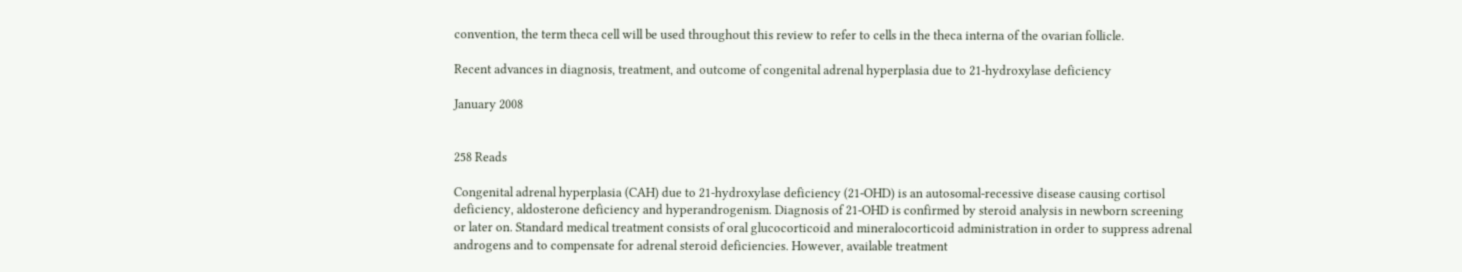convention, the term theca cell will be used throughout this review to refer to cells in the theca interna of the ovarian follicle.

Recent advances in diagnosis, treatment, and outcome of congenital adrenal hyperplasia due to 21-hydroxylase deficiency

January 2008


258 Reads

Congenital adrenal hyperplasia (CAH) due to 21-hydroxylase deficiency (21-OHD) is an autosomal-recessive disease causing cortisol deficiency, aldosterone deficiency and hyperandrogenism. Diagnosis of 21-OHD is confirmed by steroid analysis in newborn screening or later on. Standard medical treatment consists of oral glucocorticoid and mineralocorticoid administration in order to suppress adrenal androgens and to compensate for adrenal steroid deficiencies. However, available treatment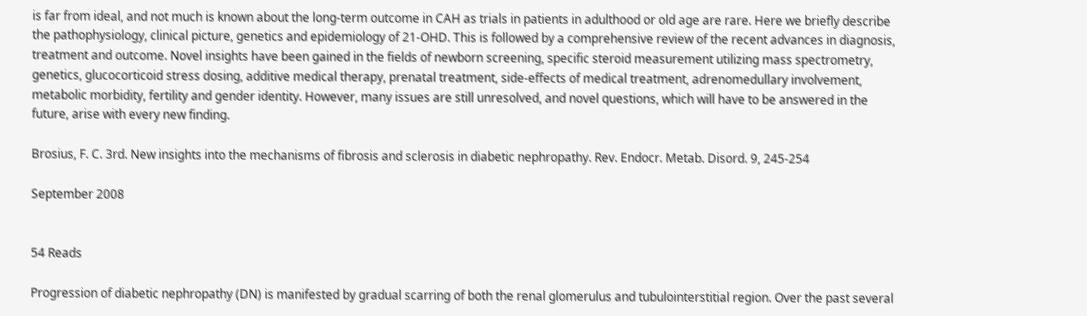is far from ideal, and not much is known about the long-term outcome in CAH as trials in patients in adulthood or old age are rare. Here we briefly describe the pathophysiology, clinical picture, genetics and epidemiology of 21-OHD. This is followed by a comprehensive review of the recent advances in diagnosis, treatment and outcome. Novel insights have been gained in the fields of newborn screening, specific steroid measurement utilizing mass spectrometry, genetics, glucocorticoid stress dosing, additive medical therapy, prenatal treatment, side-effects of medical treatment, adrenomedullary involvement, metabolic morbidity, fertility and gender identity. However, many issues are still unresolved, and novel questions, which will have to be answered in the future, arise with every new finding.

Brosius, F. C. 3rd. New insights into the mechanisms of fibrosis and sclerosis in diabetic nephropathy. Rev. Endocr. Metab. Disord. 9, 245-254

September 2008


54 Reads

Progression of diabetic nephropathy (DN) is manifested by gradual scarring of both the renal glomerulus and tubulointerstitial region. Over the past several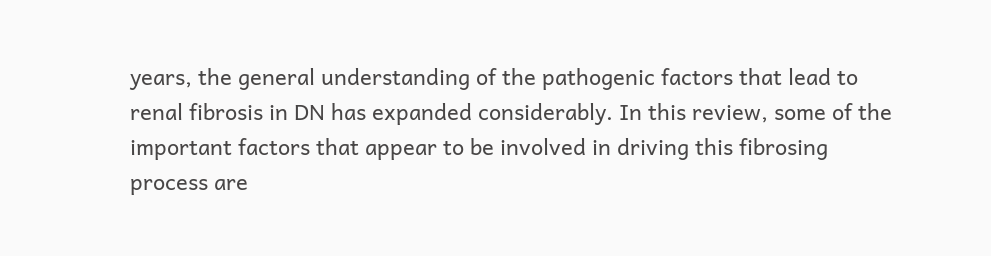years, the general understanding of the pathogenic factors that lead to renal fibrosis in DN has expanded considerably. In this review, some of the important factors that appear to be involved in driving this fibrosing process are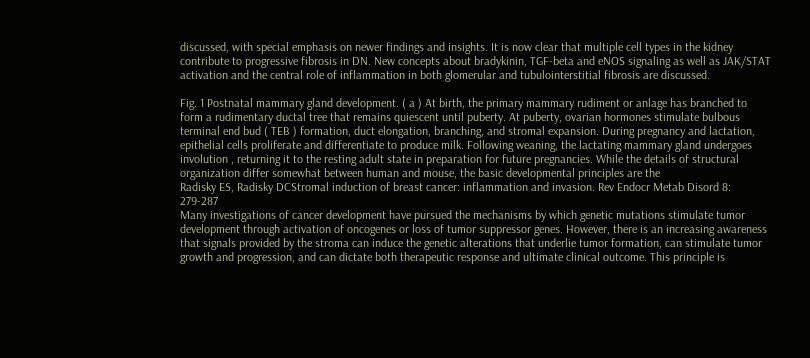discussed, with special emphasis on newer findings and insights. It is now clear that multiple cell types in the kidney contribute to progressive fibrosis in DN. New concepts about bradykinin, TGF-beta and eNOS signaling as well as JAK/STAT activation and the central role of inflammation in both glomerular and tubulointerstitial fibrosis are discussed.

Fig. 1 Postnatal mammary gland development. ( a ) At birth, the primary mammary rudiment or anlage has branched to form a rudimentary ductal tree that remains quiescent until puberty. At puberty, ovarian hormones stimulate bulbous terminal end bud ( TEB ) formation, duct elongation, branching, and stromal expansion. During pregnancy and lactation, epithelial cells proliferate and differentiate to produce milk. Following weaning, the lactating mammary gland undergoes involution , returning it to the resting adult state in preparation for future pregnancies. While the details of structural organization differ somewhat between human and mouse, the basic developmental principles are the
Radisky ES, Radisky DCStromal induction of breast cancer: inflammation and invasion. Rev Endocr Metab Disord 8: 279-287
Many investigations of cancer development have pursued the mechanisms by which genetic mutations stimulate tumor development through activation of oncogenes or loss of tumor suppressor genes. However, there is an increasing awareness that signals provided by the stroma can induce the genetic alterations that underlie tumor formation, can stimulate tumor growth and progression, and can dictate both therapeutic response and ultimate clinical outcome. This principle is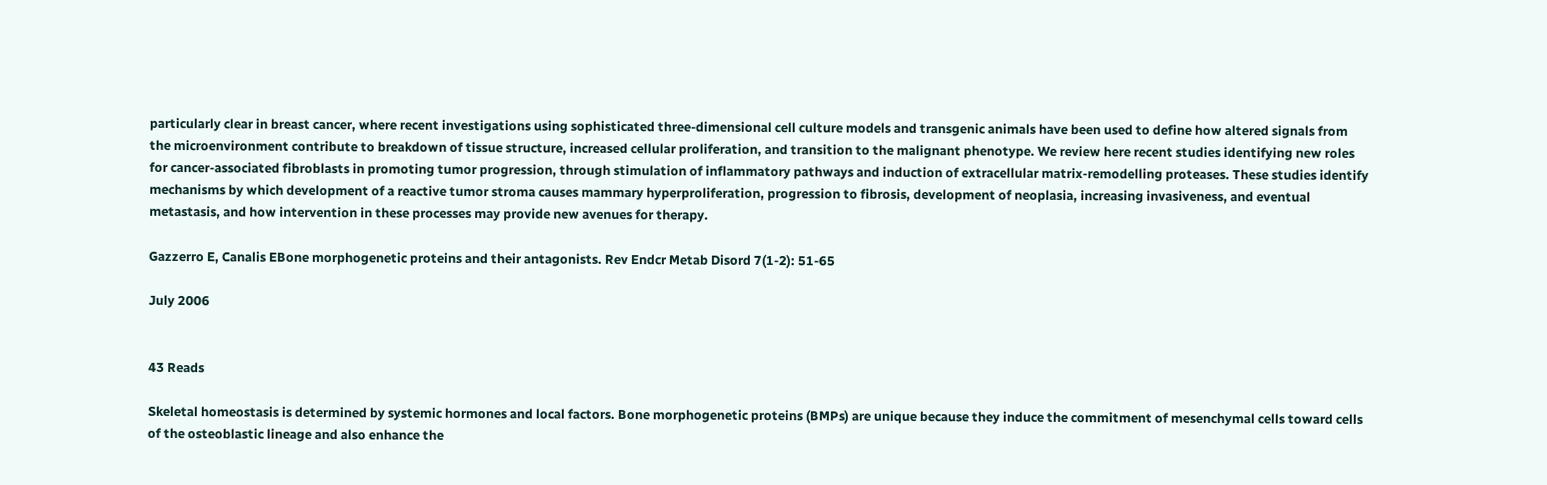particularly clear in breast cancer, where recent investigations using sophisticated three-dimensional cell culture models and transgenic animals have been used to define how altered signals from the microenvironment contribute to breakdown of tissue structure, increased cellular proliferation, and transition to the malignant phenotype. We review here recent studies identifying new roles for cancer-associated fibroblasts in promoting tumor progression, through stimulation of inflammatory pathways and induction of extracellular matrix-remodelling proteases. These studies identify mechanisms by which development of a reactive tumor stroma causes mammary hyperproliferation, progression to fibrosis, development of neoplasia, increasing invasiveness, and eventual metastasis, and how intervention in these processes may provide new avenues for therapy.

Gazzerro E, Canalis EBone morphogenetic proteins and their antagonists. Rev Endcr Metab Disord 7(1-2): 51-65

July 2006


43 Reads

Skeletal homeostasis is determined by systemic hormones and local factors. Bone morphogenetic proteins (BMPs) are unique because they induce the commitment of mesenchymal cells toward cells of the osteoblastic lineage and also enhance the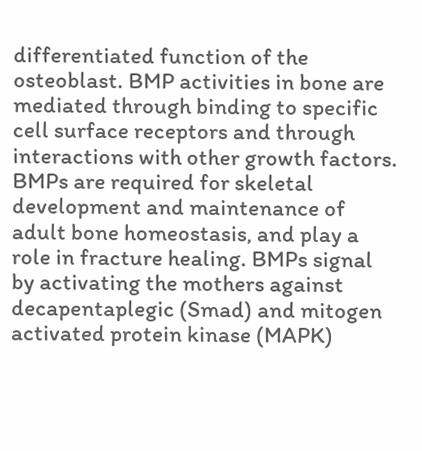differentiated function of the osteoblast. BMP activities in bone are mediated through binding to specific cell surface receptors and through interactions with other growth factors. BMPs are required for skeletal development and maintenance of adult bone homeostasis, and play a role in fracture healing. BMPs signal by activating the mothers against decapentaplegic (Smad) and mitogen activated protein kinase (MAPK)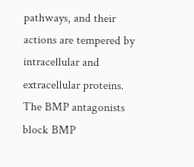pathways, and their actions are tempered by intracellular and extracellular proteins. The BMP antagonists block BMP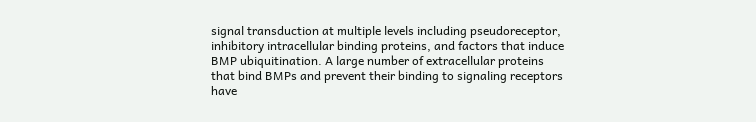signal transduction at multiple levels including pseudoreceptor, inhibitory intracellular binding proteins, and factors that induce BMP ubiquitination. A large number of extracellular proteins that bind BMPs and prevent their binding to signaling receptors have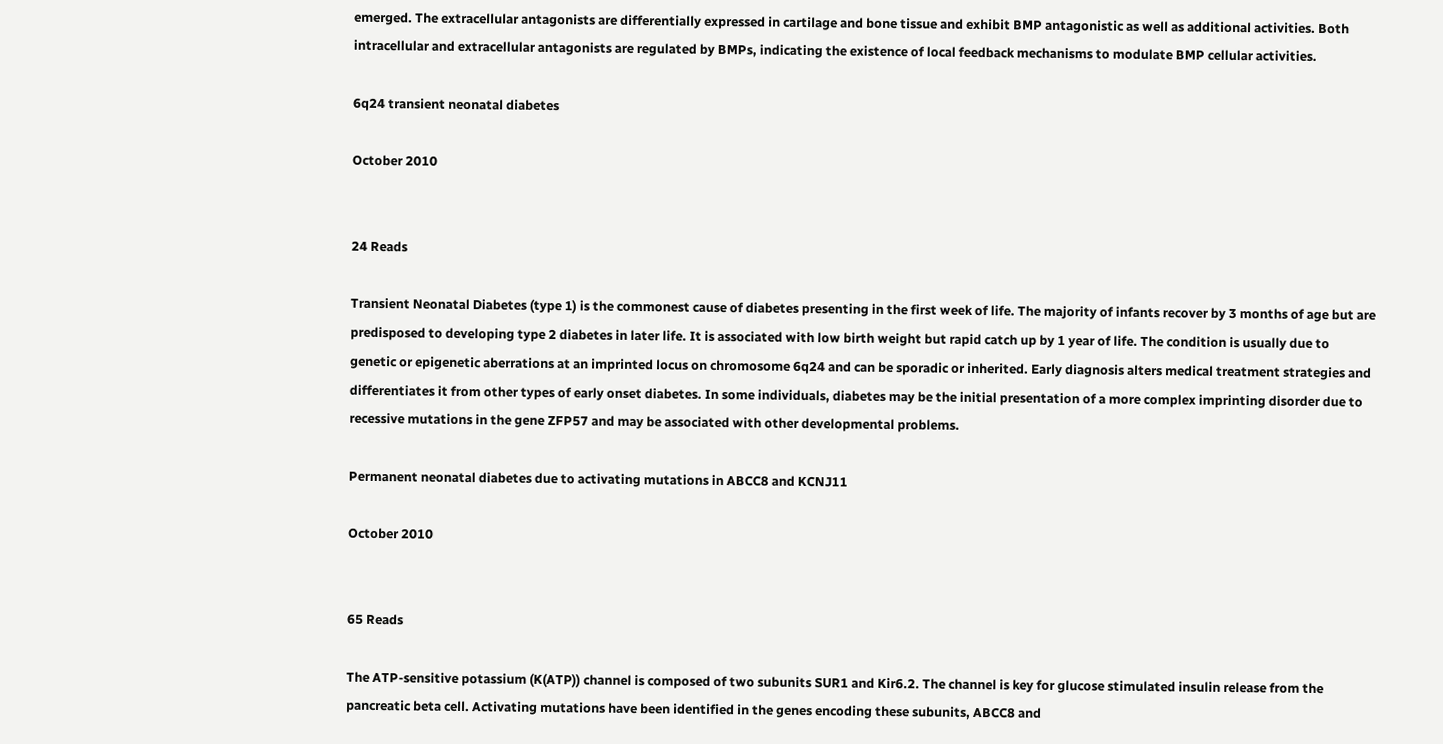emerged. The extracellular antagonists are differentially expressed in cartilage and bone tissue and exhibit BMP antagonistic as well as additional activities. Both intracellular and extracellular antagonists are regulated by BMPs, indicating the existence of local feedback mechanisms to modulate BMP cellular activities.

6q24 transient neonatal diabetes

October 2010


24 Reads

Transient Neonatal Diabetes (type 1) is the commonest cause of diabetes presenting in the first week of life. The majority of infants recover by 3 months of age but are predisposed to developing type 2 diabetes in later life. It is associated with low birth weight but rapid catch up by 1 year of life. The condition is usually due to genetic or epigenetic aberrations at an imprinted locus on chromosome 6q24 and can be sporadic or inherited. Early diagnosis alters medical treatment strategies and differentiates it from other types of early onset diabetes. In some individuals, diabetes may be the initial presentation of a more complex imprinting disorder due to recessive mutations in the gene ZFP57 and may be associated with other developmental problems.

Permanent neonatal diabetes due to activating mutations in ABCC8 and KCNJ11

October 2010


65 Reads

The ATP-sensitive potassium (K(ATP)) channel is composed of two subunits SUR1 and Kir6.2. The channel is key for glucose stimulated insulin release from the pancreatic beta cell. Activating mutations have been identified in the genes encoding these subunits, ABCC8 and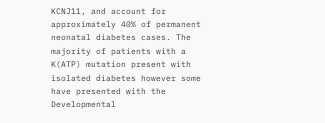KCNJ11, and account for approximately 40% of permanent neonatal diabetes cases. The majority of patients with a K(ATP) mutation present with isolated diabetes however some have presented with the Developmental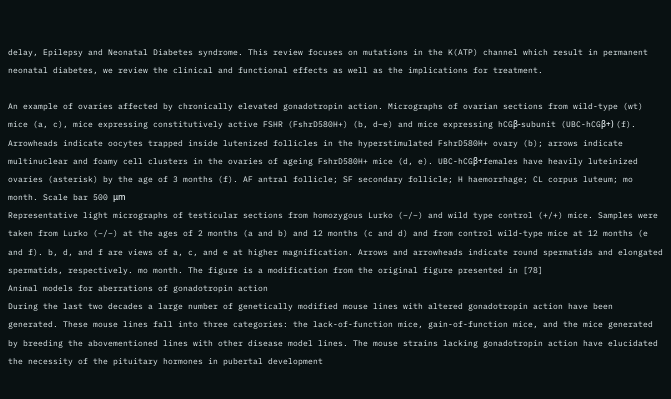delay, Epilepsy and Neonatal Diabetes syndrome. This review focuses on mutations in the K(ATP) channel which result in permanent neonatal diabetes, we review the clinical and functional effects as well as the implications for treatment.

An example of ovaries affected by chronically elevated gonadotropin action. Micrographs of ovarian sections from wild-type (wt) mice (a, c), mice expressing constitutively active FSHR (FshrD580H+) (b, d–e) and mice expressing hCGβ-subunit (UBC-hCGβ+) (f). Arrowheads indicate oocytes trapped inside lutenized follicles in the hyperstimulated FshrD580H+ ovary (b); arrows indicate multinuclear and foamy cell clusters in the ovaries of ageing FshrD580H+ mice (d, e). UBC-hCGβ+females have heavily luteinized ovaries (asterisk) by the age of 3 months (f). AF antral follicle; SF secondary follicle; H haemorrhage; CL corpus luteum; mo month. Scale bar 500 μm
Representative light micrographs of testicular sections from homozygous Lurko (−/−) and wild type control (+/+) mice. Samples were taken from Lurko (−/−) at the ages of 2 months (a and b) and 12 months (c and d) and from control wild-type mice at 12 months (e and f). b, d, and f are views of a, c, and e at higher magnification. Arrows and arrowheads indicate round spermatids and elongated spermatids, respectively. mo month. The figure is a modification from the original figure presented in [78]
Animal models for aberrations of gonadotropin action
During the last two decades a large number of genetically modified mouse lines with altered gonadotropin action have been generated. These mouse lines fall into three categories: the lack-of-function mice, gain-of-function mice, and the mice generated by breeding the abovementioned lines with other disease model lines. The mouse strains lacking gonadotropin action have elucidated the necessity of the pituitary hormones in pubertal development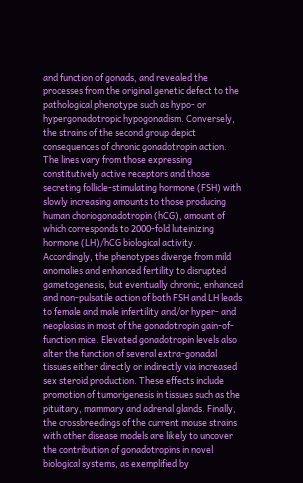and function of gonads, and revealed the processes from the original genetic defect to the pathological phenotype such as hypo- or hypergonadotropic hypogonadism. Conversely, the strains of the second group depict consequences of chronic gonadotropin action. The lines vary from those expressing constitutively active receptors and those secreting follicle-stimulating hormone (FSH) with slowly increasing amounts to those producing human choriogonadotropin (hCG), amount of which corresponds to 2000-fold luteinizing hormone (LH)/hCG biological activity. Accordingly, the phenotypes diverge from mild anomalies and enhanced fertility to disrupted gametogenesis, but eventually chronic, enhanced and non-pulsatile action of both FSH and LH leads to female and male infertility and/or hyper- and neoplasias in most of the gonadotropin gain-of-function mice. Elevated gonadotropin levels also alter the function of several extra-gonadal tissues either directly or indirectly via increased sex steroid production. These effects include promotion of tumorigenesis in tissues such as the pituitary, mammary and adrenal glands. Finally, the crossbreedings of the current mouse strains with other disease models are likely to uncover the contribution of gonadotropins in novel biological systems, as exemplified by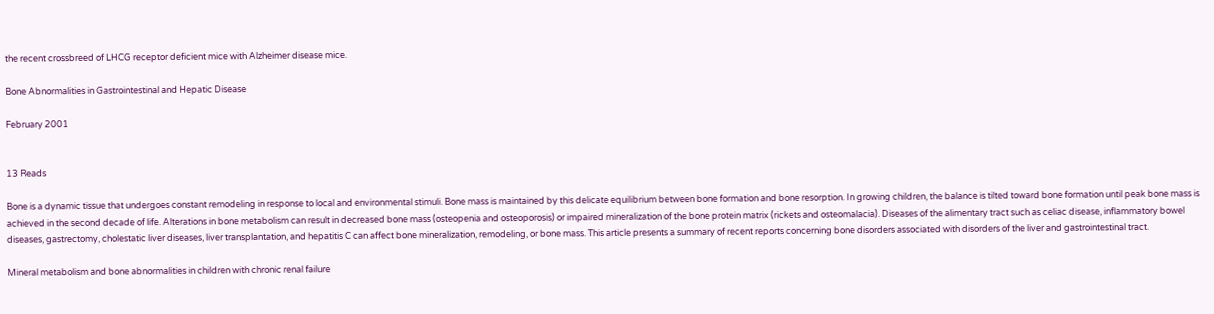the recent crossbreed of LHCG receptor deficient mice with Alzheimer disease mice.

Bone Abnormalities in Gastrointestinal and Hepatic Disease

February 2001


13 Reads

Bone is a dynamic tissue that undergoes constant remodeling in response to local and environmental stimuli. Bone mass is maintained by this delicate equilibrium between bone formation and bone resorption. In growing children, the balance is tilted toward bone formation until peak bone mass is achieved in the second decade of life. Alterations in bone metabolism can result in decreased bone mass (osteopenia and osteoporosis) or impaired mineralization of the bone protein matrix (rickets and osteomalacia). Diseases of the alimentary tract such as celiac disease, inflammatory bowel diseases, gastrectomy, cholestatic liver diseases, liver transplantation, and hepatitis C can affect bone mineralization, remodeling, or bone mass. This article presents a summary of recent reports concerning bone disorders associated with disorders of the liver and gastrointestinal tract.

Mineral metabolism and bone abnormalities in children with chronic renal failure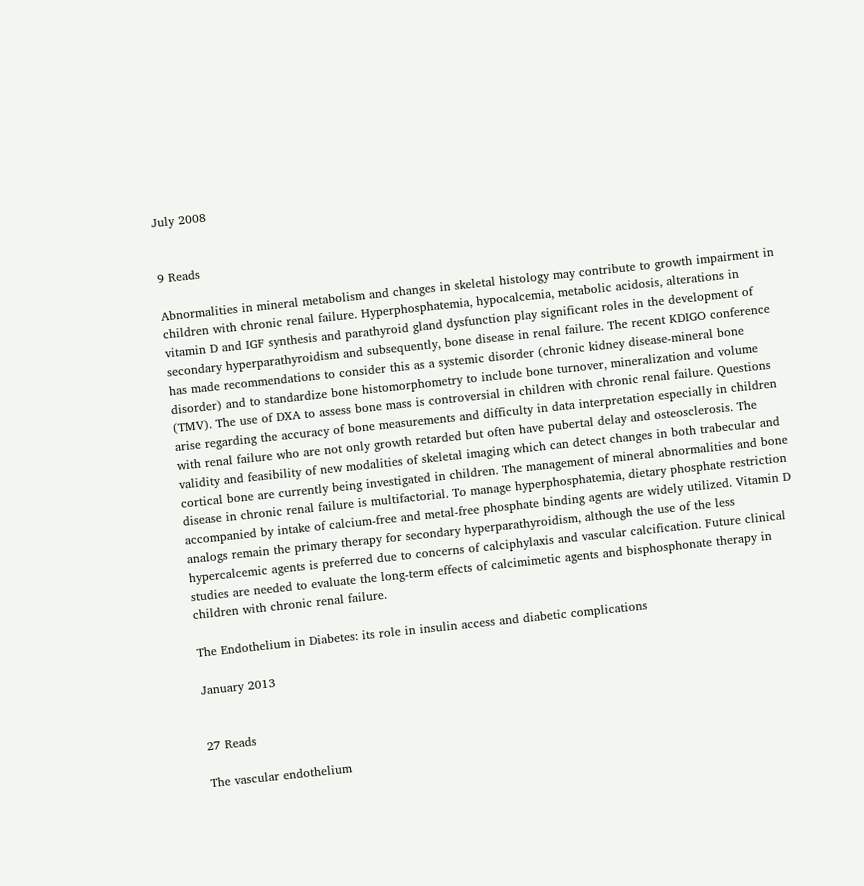July 2008


9 Reads

Abnormalities in mineral metabolism and changes in skeletal histology may contribute to growth impairment in children with chronic renal failure. Hyperphosphatemia, hypocalcemia, metabolic acidosis, alterations in vitamin D and IGF synthesis and parathyroid gland dysfunction play significant roles in the development of secondary hyperparathyroidism and subsequently, bone disease in renal failure. The recent KDIGO conference has made recommendations to consider this as a systemic disorder (chronic kidney disease-mineral bone disorder) and to standardize bone histomorphometry to include bone turnover, mineralization and volume (TMV). The use of DXA to assess bone mass is controversial in children with chronic renal failure. Questions arise regarding the accuracy of bone measurements and difficulty in data interpretation especially in children with renal failure who are not only growth retarded but often have pubertal delay and osteosclerosis. The validity and feasibility of new modalities of skeletal imaging which can detect changes in both trabecular and cortical bone are currently being investigated in children. The management of mineral abnormalities and bone disease in chronic renal failure is multifactorial. To manage hyperphosphatemia, dietary phosphate restriction accompanied by intake of calcium-free and metal-free phosphate binding agents are widely utilized. Vitamin D analogs remain the primary therapy for secondary hyperparathyroidism, although the use of the less hypercalcemic agents is preferred due to concerns of calciphylaxis and vascular calcification. Future clinical studies are needed to evaluate the long-term effects of calcimimetic agents and bisphosphonate therapy in children with chronic renal failure.

The Endothelium in Diabetes: its role in insulin access and diabetic complications

January 2013


27 Reads

The vascular endothelium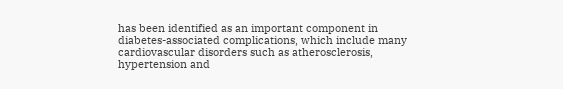has been identified as an important component in diabetes-associated complications, which include many cardiovascular disorders such as atherosclerosis, hypertension and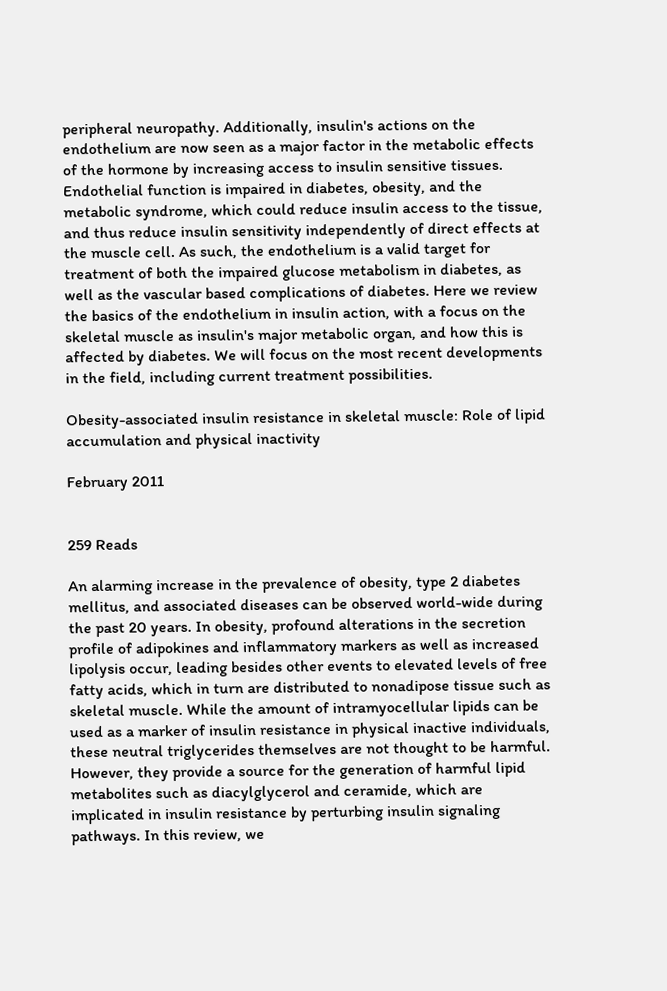peripheral neuropathy. Additionally, insulin's actions on the endothelium are now seen as a major factor in the metabolic effects of the hormone by increasing access to insulin sensitive tissues. Endothelial function is impaired in diabetes, obesity, and the metabolic syndrome, which could reduce insulin access to the tissue, and thus reduce insulin sensitivity independently of direct effects at the muscle cell. As such, the endothelium is a valid target for treatment of both the impaired glucose metabolism in diabetes, as well as the vascular based complications of diabetes. Here we review the basics of the endothelium in insulin action, with a focus on the skeletal muscle as insulin's major metabolic organ, and how this is affected by diabetes. We will focus on the most recent developments in the field, including current treatment possibilities.

Obesity-associated insulin resistance in skeletal muscle: Role of lipid accumulation and physical inactivity

February 2011


259 Reads

An alarming increase in the prevalence of obesity, type 2 diabetes mellitus, and associated diseases can be observed world-wide during the past 20 years. In obesity, profound alterations in the secretion profile of adipokines and inflammatory markers as well as increased lipolysis occur, leading besides other events to elevated levels of free fatty acids, which in turn are distributed to nonadipose tissue such as skeletal muscle. While the amount of intramyocellular lipids can be used as a marker of insulin resistance in physical inactive individuals, these neutral triglycerides themselves are not thought to be harmful. However, they provide a source for the generation of harmful lipid metabolites such as diacylglycerol and ceramide, which are implicated in insulin resistance by perturbing insulin signaling pathways. In this review, we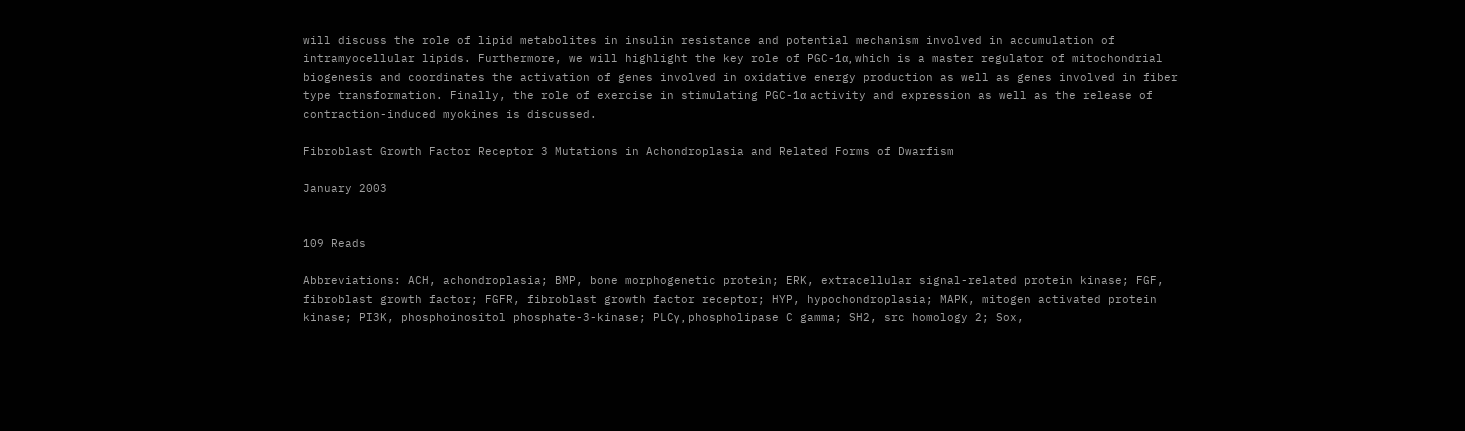will discuss the role of lipid metabolites in insulin resistance and potential mechanism involved in accumulation of intramyocellular lipids. Furthermore, we will highlight the key role of PGC-1α, which is a master regulator of mitochondrial biogenesis and coordinates the activation of genes involved in oxidative energy production as well as genes involved in fiber type transformation. Finally, the role of exercise in stimulating PGC-1α activity and expression as well as the release of contraction-induced myokines is discussed.

Fibroblast Growth Factor Receptor 3 Mutations in Achondroplasia and Related Forms of Dwarfism

January 2003


109 Reads

Abbreviations: ACH, achondroplasia; BMP, bone morphogenetic protein; ERK, extracellular signal-related protein kinase; FGF, fibroblast growth factor; FGFR, fibroblast growth factor receptor; HYP, hypochondroplasia; MAPK, mitogen activated protein kinase; PI3K, phosphoinositol phosphate-3-kinase; PLCγ , phospholipase C gamma; SH2, src homology 2; Sox,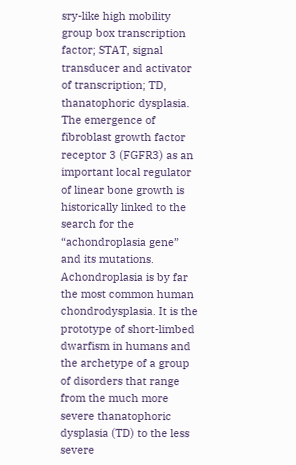sry-like high mobility group box transcription factor; STAT, signal transducer and activator of transcription; TD, thanatophoric dysplasia. The emergence of fibroblast growth factor receptor 3 (FGFR3) as an important local regulator of linear bone growth is historically linked to the search for the “achondroplasia gene” and its mutations. Achondroplasia is by far the most common human chondrodysplasia. It is the prototype of short-limbed dwarfism in humans and the archetype of a group of disorders that range from the much more severe thanatophoric dysplasia (TD) to the less severe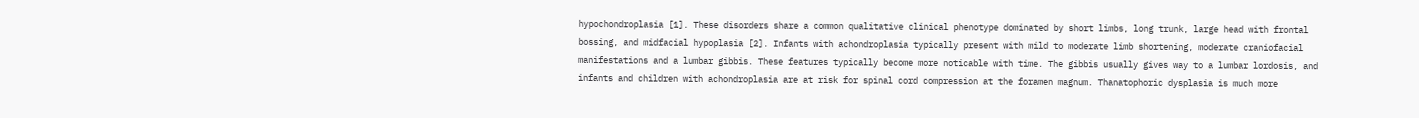hypochondroplasia [1]. These disorders share a common qualitative clinical phenotype dominated by short limbs, long trunk, large head with frontal bossing, and midfacial hypoplasia [2]. Infants with achondroplasia typically present with mild to moderate limb shortening, moderate craniofacial manifestations and a lumbar gibbis. These features typically become more noticable with time. The gibbis usually gives way to a lumbar lordosis, and infants and children with achondroplasia are at risk for spinal cord compression at the foramen magnum. Thanatophoric dysplasia is much more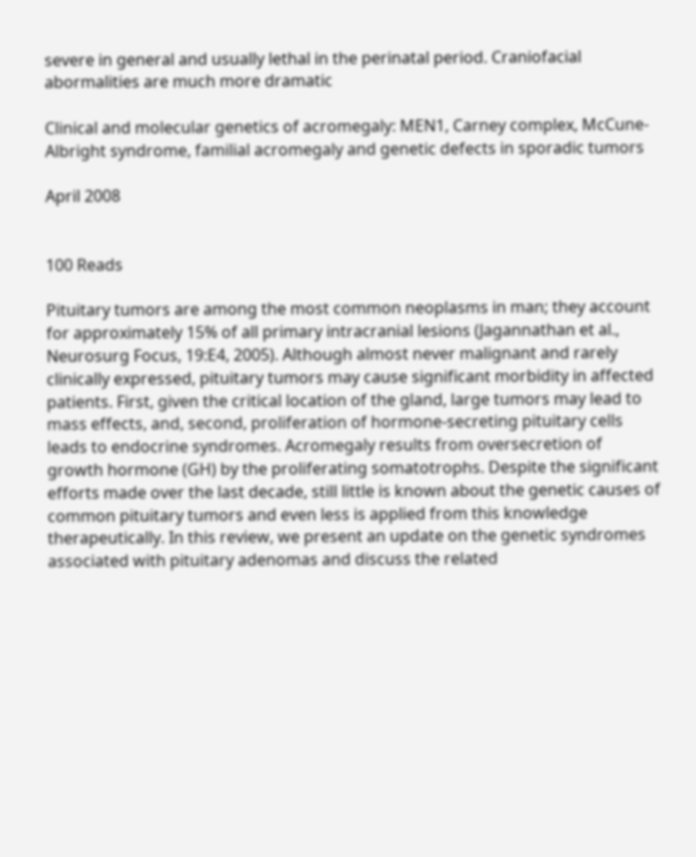severe in general and usually lethal in the perinatal period. Craniofacial abormalities are much more dramatic

Clinical and molecular genetics of acromegaly: MEN1, Carney complex, McCune-Albright syndrome, familial acromegaly and genetic defects in sporadic tumors

April 2008


100 Reads

Pituitary tumors are among the most common neoplasms in man; they account for approximately 15% of all primary intracranial lesions (Jagannathan et al., Neurosurg Focus, 19:E4, 2005). Although almost never malignant and rarely clinically expressed, pituitary tumors may cause significant morbidity in affected patients. First, given the critical location of the gland, large tumors may lead to mass effects, and, second, proliferation of hormone-secreting pituitary cells leads to endocrine syndromes. Acromegaly results from oversecretion of growth hormone (GH) by the proliferating somatotrophs. Despite the significant efforts made over the last decade, still little is known about the genetic causes of common pituitary tumors and even less is applied from this knowledge therapeutically. In this review, we present an update on the genetic syndromes associated with pituitary adenomas and discuss the related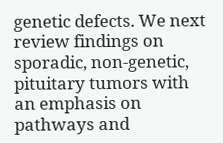genetic defects. We next review findings on sporadic, non-genetic, pituitary tumors with an emphasis on pathways and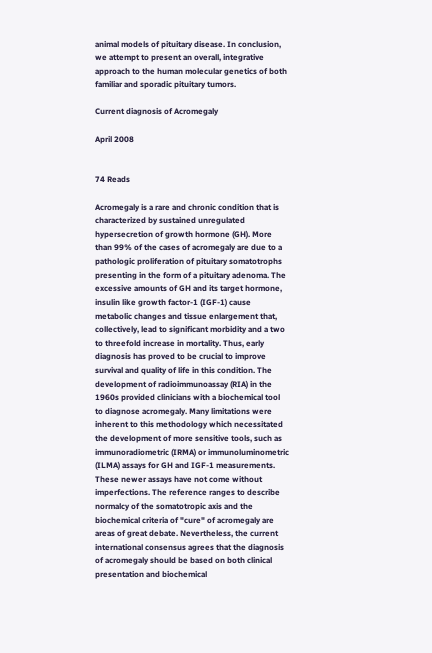animal models of pituitary disease. In conclusion, we attempt to present an overall, integrative approach to the human molecular genetics of both familiar and sporadic pituitary tumors.

Current diagnosis of Acromegaly

April 2008


74 Reads

Acromegaly is a rare and chronic condition that is characterized by sustained unregulated hypersecretion of growth hormone (GH). More than 99% of the cases of acromegaly are due to a pathologic proliferation of pituitary somatotrophs presenting in the form of a pituitary adenoma. The excessive amounts of GH and its target hormone, insulin like growth factor-1 (IGF-1) cause metabolic changes and tissue enlargement that, collectively, lead to significant morbidity and a two to threefold increase in mortality. Thus, early diagnosis has proved to be crucial to improve survival and quality of life in this condition. The development of radioimmunoassay (RIA) in the 1960s provided clinicians with a biochemical tool to diagnose acromegaly. Many limitations were inherent to this methodology which necessitated the development of more sensitive tools, such as immunoradiometric (IRMA) or immunoluminometric (ILMA) assays for GH and IGF-1 measurements. These newer assays have not come without imperfections. The reference ranges to describe normalcy of the somatotropic axis and the biochemical criteria of "cure" of acromegaly are areas of great debate. Nevertheless, the current international consensus agrees that the diagnosis of acromegaly should be based on both clinical presentation and biochemical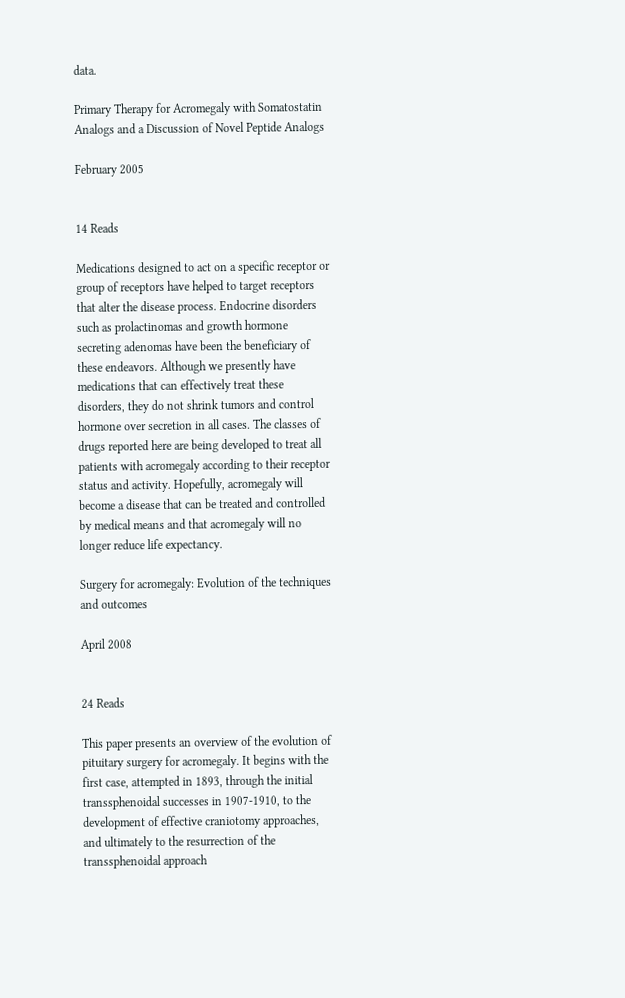data.

Primary Therapy for Acromegaly with Somatostatin Analogs and a Discussion of Novel Peptide Analogs

February 2005


14 Reads

Medications designed to act on a specific receptor or group of receptors have helped to target receptors that alter the disease process. Endocrine disorders such as prolactinomas and growth hormone secreting adenomas have been the beneficiary of these endeavors. Although we presently have medications that can effectively treat these disorders, they do not shrink tumors and control hormone over secretion in all cases. The classes of drugs reported here are being developed to treat all patients with acromegaly according to their receptor status and activity. Hopefully, acromegaly will become a disease that can be treated and controlled by medical means and that acromegaly will no longer reduce life expectancy.

Surgery for acromegaly: Evolution of the techniques and outcomes

April 2008


24 Reads

This paper presents an overview of the evolution of pituitary surgery for acromegaly. It begins with the first case, attempted in 1893, through the initial transsphenoidal successes in 1907-1910, to the development of effective craniotomy approaches, and ultimately to the resurrection of the transsphenoidal approach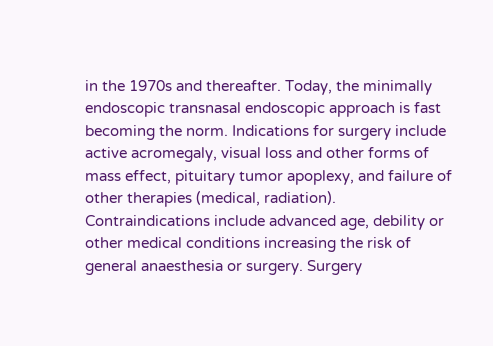in the 1970s and thereafter. Today, the minimally endoscopic transnasal endoscopic approach is fast becoming the norm. Indications for surgery include active acromegaly, visual loss and other forms of mass effect, pituitary tumor apoplexy, and failure of other therapies (medical, radiation). Contraindications include advanced age, debility or other medical conditions increasing the risk of general anaesthesia or surgery. Surgery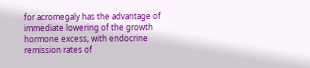for acromegaly has the advantage of immediate lowering of the growth hormone excess, with endocrine remission rates of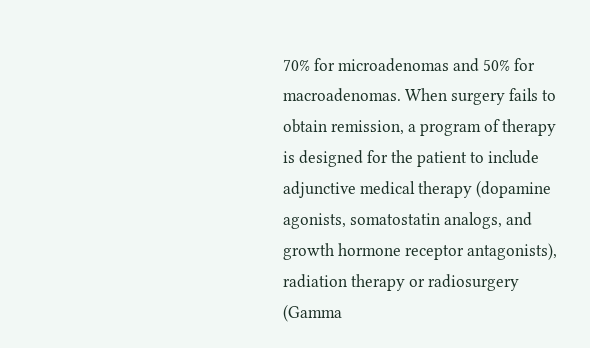70% for microadenomas and 50% for macroadenomas. When surgery fails to obtain remission, a program of therapy is designed for the patient to include adjunctive medical therapy (dopamine agonists, somatostatin analogs, and growth hormone receptor antagonists), radiation therapy or radiosurgery (Gamma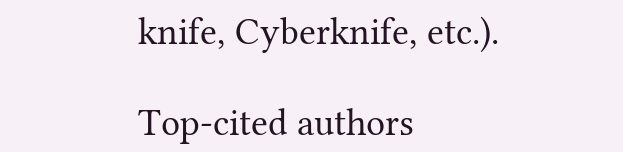knife, Cyberknife, etc.).

Top-cited authors